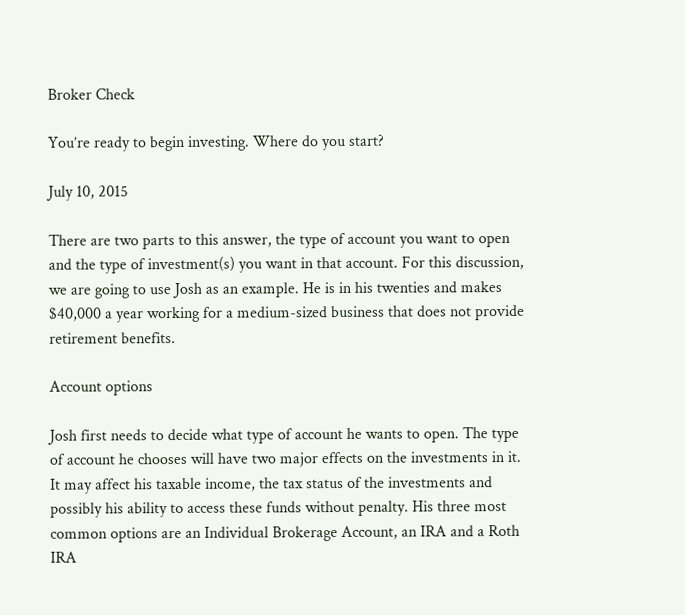Broker Check

You’re ready to begin investing. Where do you start?

July 10, 2015

There are two parts to this answer, the type of account you want to open and the type of investment(s) you want in that account. For this discussion, we are going to use Josh as an example. He is in his twenties and makes $40,000 a year working for a medium-sized business that does not provide retirement benefits.

Account options

Josh first needs to decide what type of account he wants to open. The type of account he chooses will have two major effects on the investments in it. It may affect his taxable income, the tax status of the investments and possibly his ability to access these funds without penalty. His three most common options are an Individual Brokerage Account, an IRA and a Roth IRA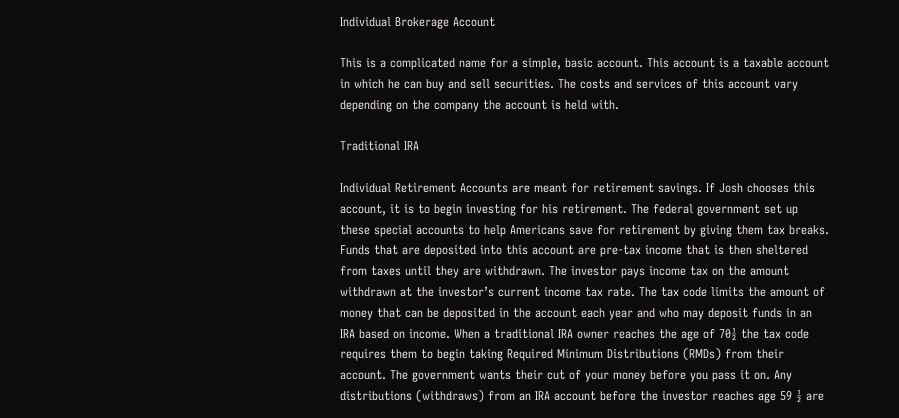Individual Brokerage Account

This is a complicated name for a simple, basic account. This account is a taxable account in which he can buy and sell securities. The costs and services of this account vary depending on the company the account is held with.

Traditional IRA

Individual Retirement Accounts are meant for retirement savings. If Josh chooses this account, it is to begin investing for his retirement. The federal government set up these special accounts to help Americans save for retirement by giving them tax breaks. Funds that are deposited into this account are pre-tax income that is then sheltered from taxes until they are withdrawn. The investor pays income tax on the amount withdrawn at the investor’s current income tax rate. The tax code limits the amount of money that can be deposited in the account each year and who may deposit funds in an IRA based on income. When a traditional IRA owner reaches the age of 70½ the tax code requires them to begin taking Required Minimum Distributions (RMDs) from their account. The government wants their cut of your money before you pass it on. Any distributions (withdraws) from an IRA account before the investor reaches age 59 ½ are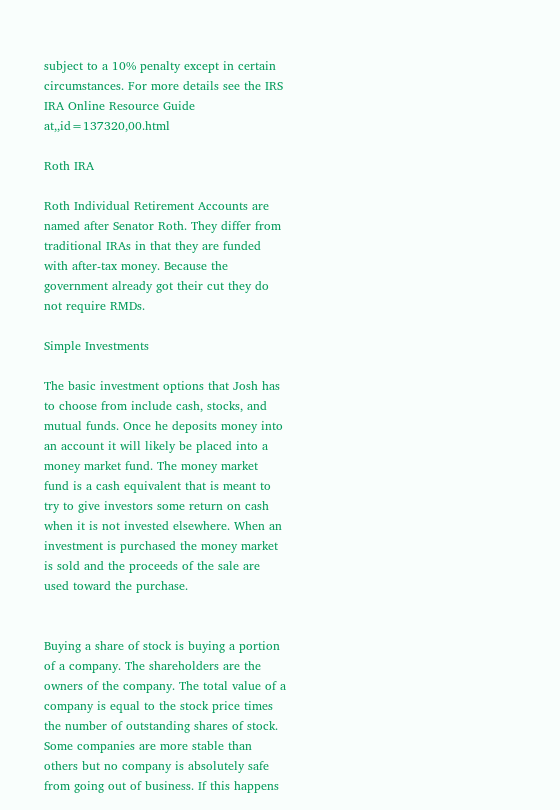subject to a 10% penalty except in certain circumstances. For more details see the IRS IRA Online Resource Guide at,,id=137320,00.html

Roth IRA

Roth Individual Retirement Accounts are named after Senator Roth. They differ from traditional IRAs in that they are funded with after-tax money. Because the government already got their cut they do not require RMDs.

Simple Investments

The basic investment options that Josh has to choose from include cash, stocks, and mutual funds. Once he deposits money into an account it will likely be placed into a money market fund. The money market fund is a cash equivalent that is meant to try to give investors some return on cash when it is not invested elsewhere. When an investment is purchased the money market is sold and the proceeds of the sale are used toward the purchase.


Buying a share of stock is buying a portion of a company. The shareholders are the owners of the company. The total value of a company is equal to the stock price times the number of outstanding shares of stock. Some companies are more stable than others but no company is absolutely safe from going out of business. If this happens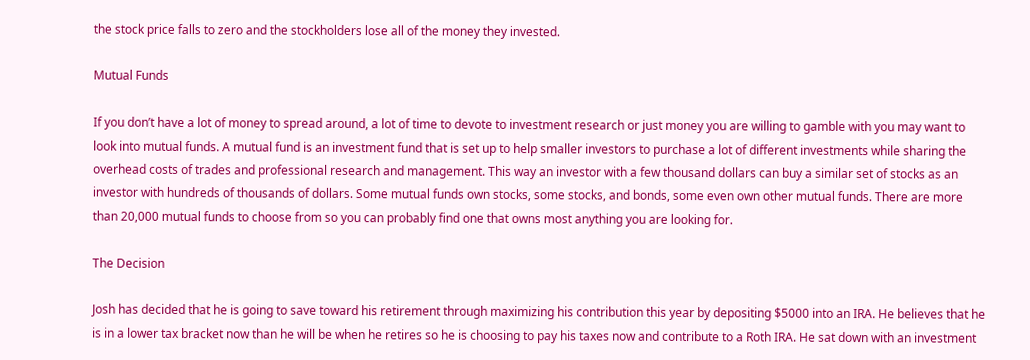the stock price falls to zero and the stockholders lose all of the money they invested.

Mutual Funds

If you don’t have a lot of money to spread around, a lot of time to devote to investment research or just money you are willing to gamble with you may want to look into mutual funds. A mutual fund is an investment fund that is set up to help smaller investors to purchase a lot of different investments while sharing the overhead costs of trades and professional research and management. This way an investor with a few thousand dollars can buy a similar set of stocks as an investor with hundreds of thousands of dollars. Some mutual funds own stocks, some stocks, and bonds, some even own other mutual funds. There are more than 20,000 mutual funds to choose from so you can probably find one that owns most anything you are looking for.

The Decision

Josh has decided that he is going to save toward his retirement through maximizing his contribution this year by depositing $5000 into an IRA. He believes that he is in a lower tax bracket now than he will be when he retires so he is choosing to pay his taxes now and contribute to a Roth IRA. He sat down with an investment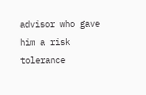advisor who gave him a risk tolerance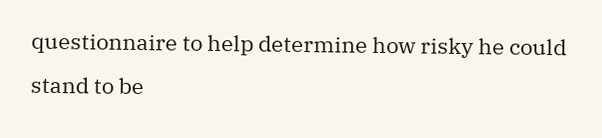questionnaire to help determine how risky he could stand to be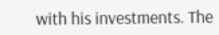with his investments. The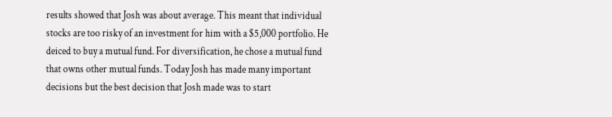results showed that Josh was about average. This meant that individual stocks are too risky of an investment for him with a $5,000 portfolio. He deiced to buy a mutual fund. For diversification, he chose a mutual fund that owns other mutual funds. Today Josh has made many important decisions but the best decision that Josh made was to start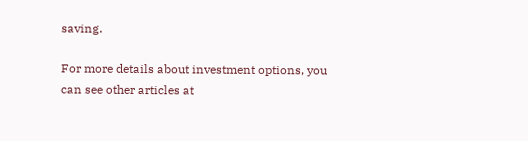saving.

For more details about investment options, you can see other articles at